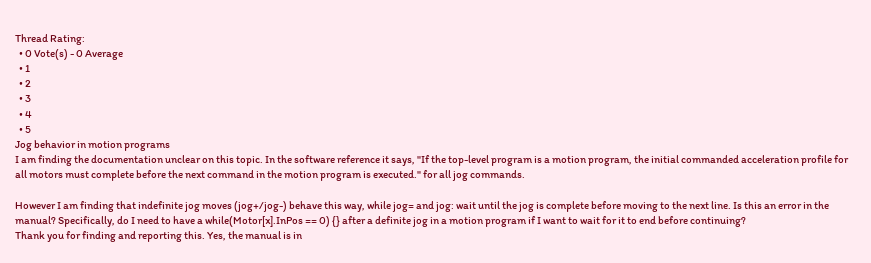Thread Rating:
  • 0 Vote(s) - 0 Average
  • 1
  • 2
  • 3
  • 4
  • 5
Jog behavior in motion programs
I am finding the documentation unclear on this topic. In the software reference it says, "If the top-level program is a motion program, the initial commanded acceleration profile for all motors must complete before the next command in the motion program is executed." for all jog commands.

However I am finding that indefinite jog moves (jog+/jog-) behave this way, while jog= and jog: wait until the jog is complete before moving to the next line. Is this an error in the manual? Specifically, do I need to have a while(Motor[x].InPos == 0) {} after a definite jog in a motion program if I want to wait for it to end before continuing?
Thank you for finding and reporting this. Yes, the manual is in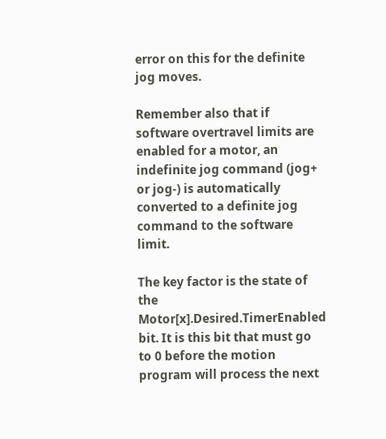error on this for the definite jog moves.

Remember also that if software overtravel limits are enabled for a motor, an indefinite jog command (jog+ or jog-) is automatically converted to a definite jog command to the software limit.

The key factor is the state of the Motor[x].Desired.TimerEnabled bit. It is this bit that must go to 0 before the motion program will process the next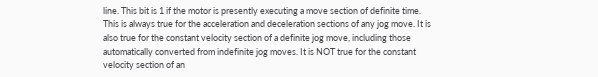line. This bit is 1 if the motor is presently executing a move section of definite time. This is always true for the acceleration and deceleration sections of any jog move. It is also true for the constant velocity section of a definite jog move, including those automatically converted from indefinite jog moves. It is NOT true for the constant velocity section of an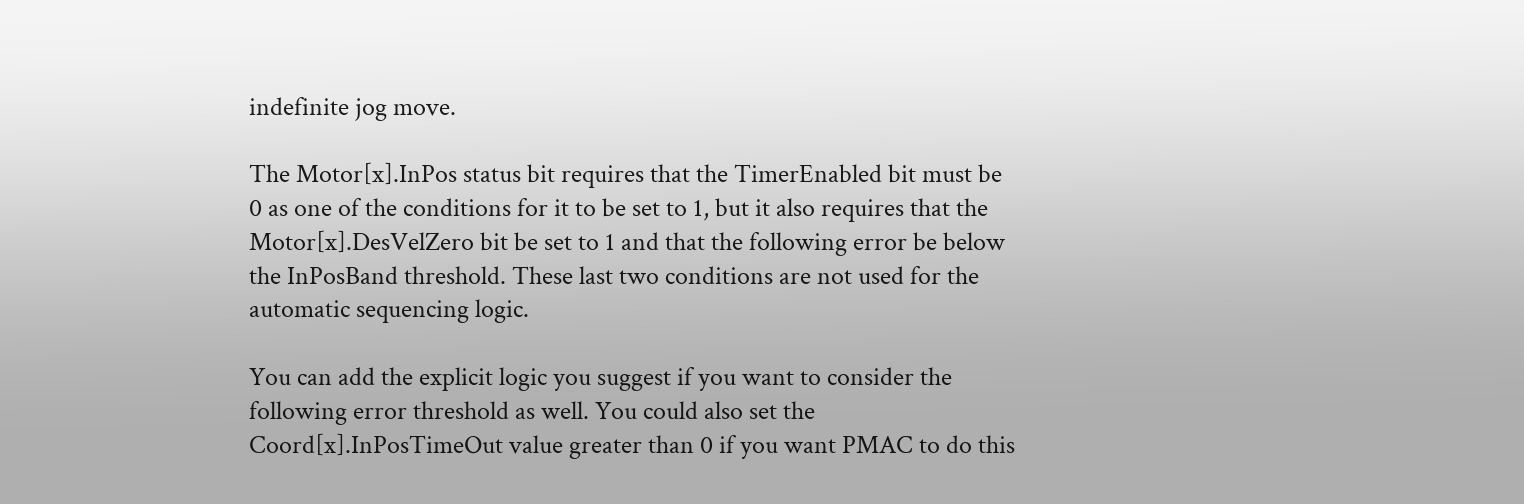indefinite jog move.

The Motor[x].InPos status bit requires that the TimerEnabled bit must be 0 as one of the conditions for it to be set to 1, but it also requires that the Motor[x].DesVelZero bit be set to 1 and that the following error be below the InPosBand threshold. These last two conditions are not used for the automatic sequencing logic.

You can add the explicit logic you suggest if you want to consider the following error threshold as well. You could also set the Coord[x].InPosTimeOut value greater than 0 if you want PMAC to do this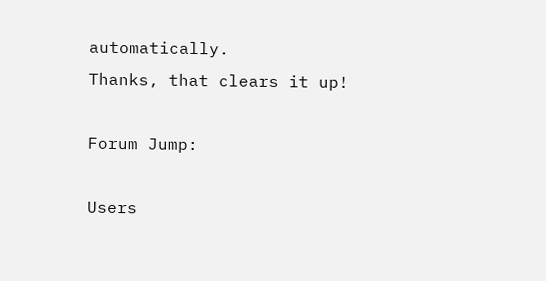automatically.
Thanks, that clears it up!

Forum Jump:

Users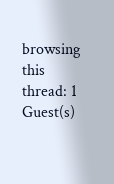browsing this thread: 1 Guest(s)